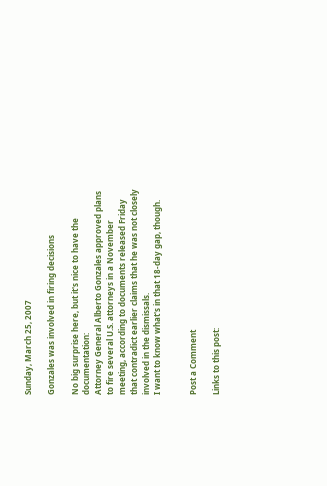Sunday, March 25, 2007

Gonzales was involved in firing decisions

No big surprise here, but it's nice to have the documentation:
Attorney General Alberto Gonzales approved plans to fire several U.S. attorneys in a November meeting, according to documents released Friday that contradict earlier claims that he was not closely involved in the dismissals.
I want to know what's in that 18-day gap, though.


Post a Comment

Links to this post: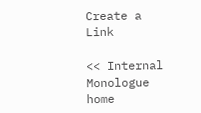Create a Link

<< Internal Monologue home